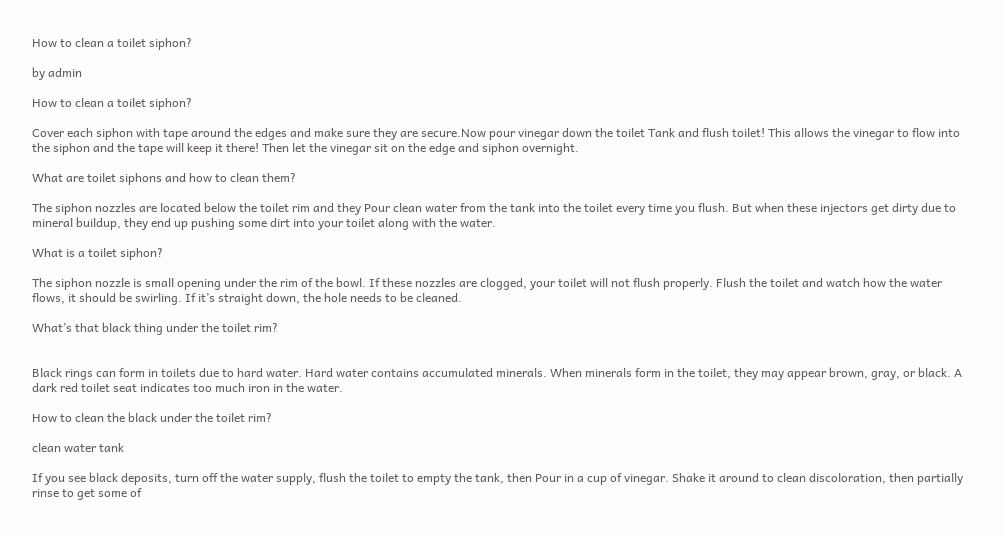How to clean a toilet siphon?

by admin

How to clean a toilet siphon?

Cover each siphon with tape around the edges and make sure they are secure.Now pour vinegar down the toilet Tank and flush toilet! This allows the vinegar to flow into the siphon and the tape will keep it there! Then let the vinegar sit on the edge and siphon overnight.

What are toilet siphons and how to clean them?

The siphon nozzles are located below the toilet rim and they Pour clean water from the tank into the toilet every time you flush. But when these injectors get dirty due to mineral buildup, they end up pushing some dirt into your toilet along with the water.

What is a toilet siphon?

The siphon nozzle is small opening under the rim of the bowl. If these nozzles are clogged, your toilet will not flush properly. Flush the toilet and watch how the water flows, it should be swirling. If it’s straight down, the hole needs to be cleaned.

What’s that black thing under the toilet rim?


Black rings can form in toilets due to hard water. Hard water contains accumulated minerals. When minerals form in the toilet, they may appear brown, gray, or black. A dark red toilet seat indicates too much iron in the water.

How to clean the black under the toilet rim?

clean water tank

If you see black deposits, turn off the water supply, flush the toilet to empty the tank, then Pour in a cup of vinegar. Shake it around to clean discoloration, then partially rinse to get some of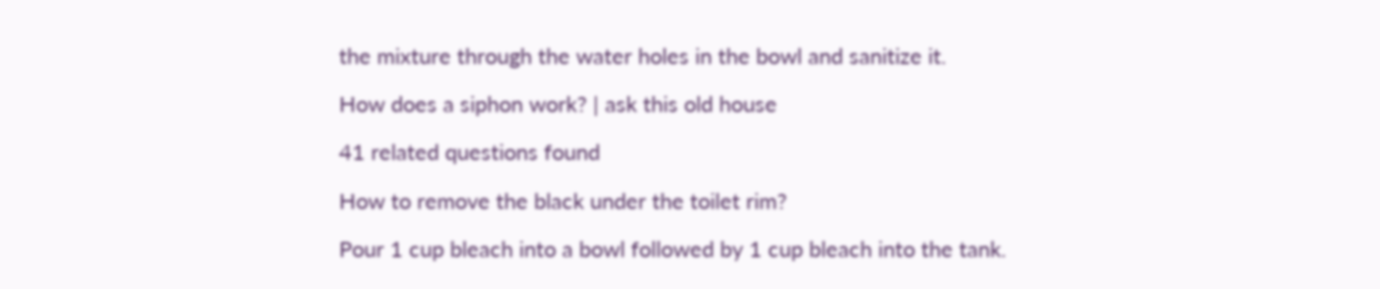the mixture through the water holes in the bowl and sanitize it.

How does a siphon work? | ask this old house

41 related questions found

How to remove the black under the toilet rim?

Pour 1 cup bleach into a bowl followed by 1 cup bleach into the tank.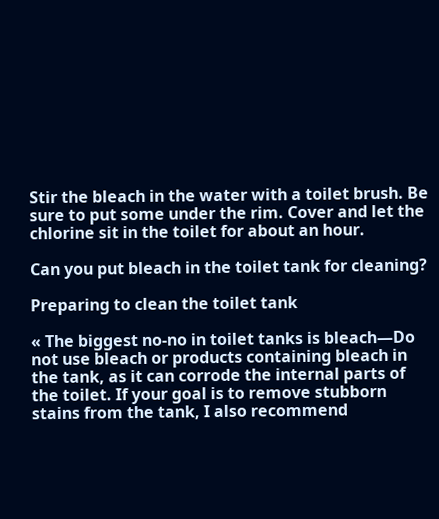Stir the bleach in the water with a toilet brush. Be sure to put some under the rim. Cover and let the chlorine sit in the toilet for about an hour.

Can you put bleach in the toilet tank for cleaning?

Preparing to clean the toilet tank

« The biggest no-no in toilet tanks is bleach—Do not use bleach or products containing bleach in the tank, as it can corrode the internal parts of the toilet. If your goal is to remove stubborn stains from the tank, I also recommend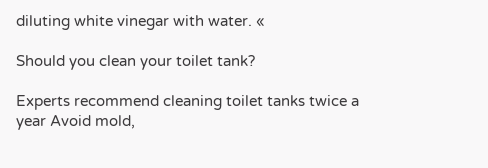diluting white vinegar with water. «

Should you clean your toilet tank?

Experts recommend cleaning toilet tanks twice a year Avoid mold,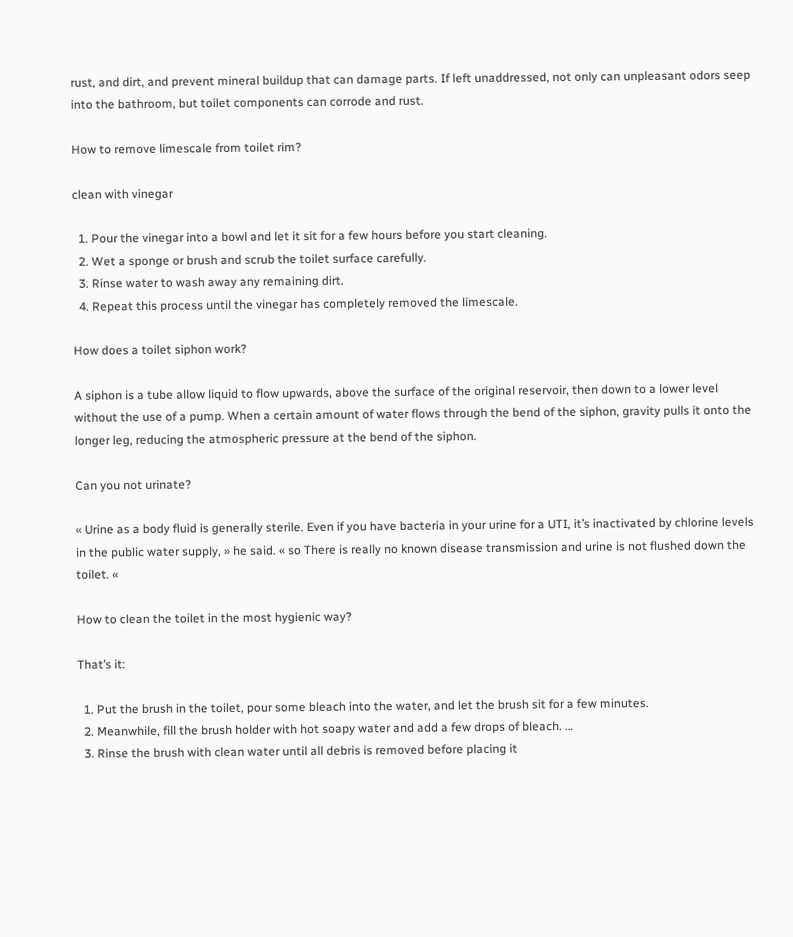rust, and dirt, and prevent mineral buildup that can damage parts. If left unaddressed, not only can unpleasant odors seep into the bathroom, but toilet components can corrode and rust.

How to remove limescale from toilet rim?

clean with vinegar

  1. Pour the vinegar into a bowl and let it sit for a few hours before you start cleaning.
  2. Wet a sponge or brush and scrub the toilet surface carefully.
  3. Rinse water to wash away any remaining dirt.
  4. Repeat this process until the vinegar has completely removed the limescale.

How does a toilet siphon work?

A siphon is a tube allow liquid to flow upwards, above the surface of the original reservoir, then down to a lower level without the use of a pump. When a certain amount of water flows through the bend of the siphon, gravity pulls it onto the longer leg, reducing the atmospheric pressure at the bend of the siphon.

Can you not urinate?

« Urine as a body fluid is generally sterile. Even if you have bacteria in your urine for a UTI, it’s inactivated by chlorine levels in the public water supply, » he said. « so There is really no known disease transmission and urine is not flushed down the toilet. «

How to clean the toilet in the most hygienic way?

That’s it:

  1. Put the brush in the toilet, pour some bleach into the water, and let the brush sit for a few minutes.
  2. Meanwhile, fill the brush holder with hot soapy water and add a few drops of bleach. …
  3. Rinse the brush with clean water until all debris is removed before placing it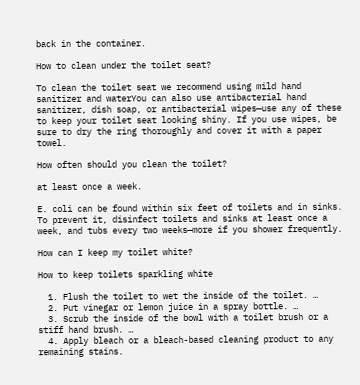back in the container.

How to clean under the toilet seat?

To clean the toilet seat we recommend using mild hand sanitizer and waterYou can also use antibacterial hand sanitizer, dish soap, or antibacterial wipes—use any of these to keep your toilet seat looking shiny. If you use wipes, be sure to dry the ring thoroughly and cover it with a paper towel.

How often should you clean the toilet?

at least once a week.

E. coli can be found within six feet of toilets and in sinks. To prevent it, disinfect toilets and sinks at least once a week, and tubs every two weeks—more if you shower frequently.

How can I keep my toilet white?

How to keep toilets sparkling white

  1. Flush the toilet to wet the inside of the toilet. …
  2. Put vinegar or lemon juice in a spray bottle. …
  3. Scrub the inside of the bowl with a toilet brush or a stiff hand brush. …
  4. Apply bleach or a bleach-based cleaning product to any remaining stains.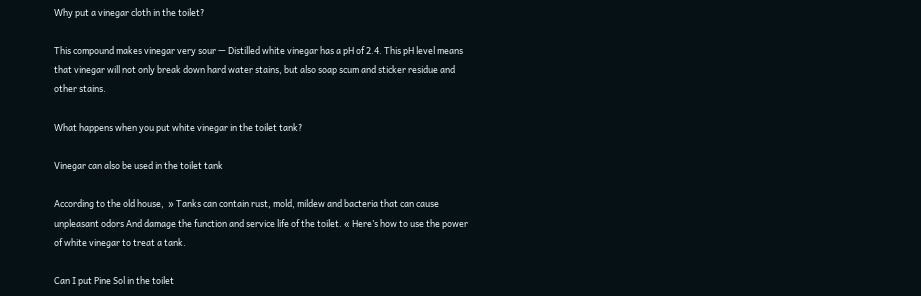Why put a vinegar cloth in the toilet?

This compound makes vinegar very sour — Distilled white vinegar has a pH of 2.4. This pH level means that vinegar will not only break down hard water stains, but also soap scum and sticker residue and other stains.

What happens when you put white vinegar in the toilet tank?

Vinegar can also be used in the toilet tank

According to the old house,  » Tanks can contain rust, mold, mildew and bacteria that can cause unpleasant odors And damage the function and service life of the toilet. « Here’s how to use the power of white vinegar to treat a tank.

Can I put Pine Sol in the toilet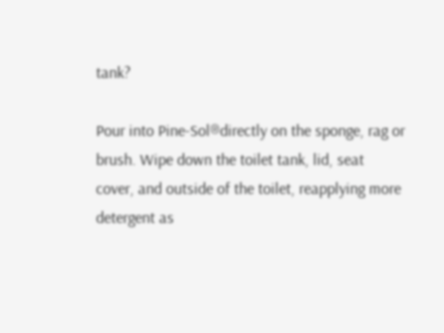tank?

Pour into Pine-Sol®directly on the sponge, rag or brush. Wipe down the toilet tank, lid, seat cover, and outside of the toilet, reapplying more detergent as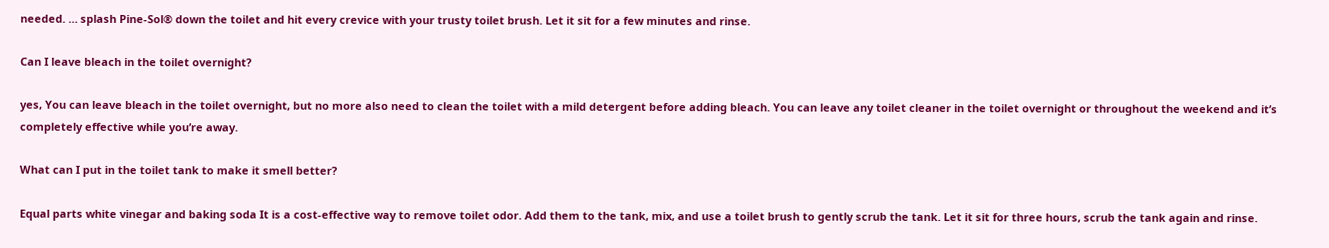needed. … splash Pine-Sol® down the toilet and hit every crevice with your trusty toilet brush. Let it sit for a few minutes and rinse.

Can I leave bleach in the toilet overnight?

yes, You can leave bleach in the toilet overnight, but no more also need to clean the toilet with a mild detergent before adding bleach. You can leave any toilet cleaner in the toilet overnight or throughout the weekend and it’s completely effective while you’re away.

What can I put in the toilet tank to make it smell better?

Equal parts white vinegar and baking soda It is a cost-effective way to remove toilet odor. Add them to the tank, mix, and use a toilet brush to gently scrub the tank. Let it sit for three hours, scrub the tank again and rinse.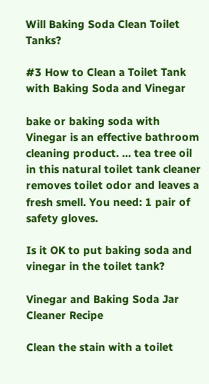Will Baking Soda Clean Toilet Tanks?

#3 How to Clean a Toilet Tank with Baking Soda and Vinegar

bake or baking soda with Vinegar is an effective bathroom cleaning product. … tea tree oil in this natural toilet tank cleaner removes toilet odor and leaves a fresh smell. You need: 1 pair of safety gloves.

Is it OK to put baking soda and vinegar in the toilet tank?

Vinegar and Baking Soda Jar Cleaner Recipe

Clean the stain with a toilet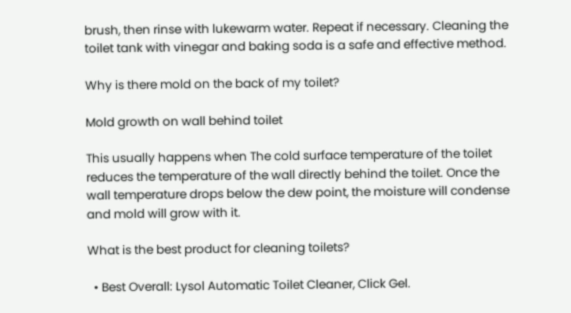brush, then rinse with lukewarm water. Repeat if necessary. Cleaning the toilet tank with vinegar and baking soda is a safe and effective method.

Why is there mold on the back of my toilet?

Mold growth on wall behind toilet

This usually happens when The cold surface temperature of the toilet reduces the temperature of the wall directly behind the toilet. Once the wall temperature drops below the dew point, the moisture will condense and mold will grow with it.

What is the best product for cleaning toilets?

  • Best Overall: Lysol Automatic Toilet Cleaner, Click Gel.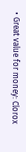• Great value for money: Clorox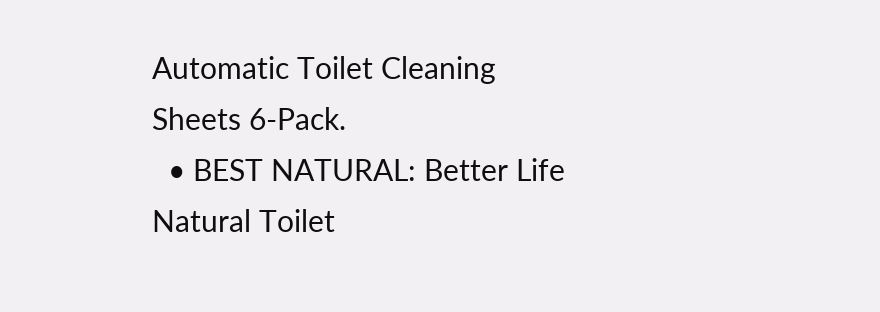Automatic Toilet Cleaning Sheets 6-Pack.
  • BEST NATURAL: Better Life Natural Toilet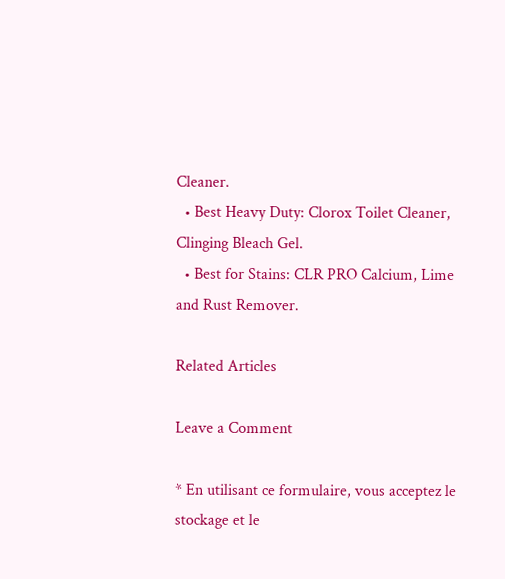Cleaner.
  • Best Heavy Duty: Clorox Toilet Cleaner, Clinging Bleach Gel.
  • Best for Stains: CLR PRO Calcium, Lime and Rust Remover.

Related Articles

Leave a Comment

* En utilisant ce formulaire, vous acceptez le stockage et le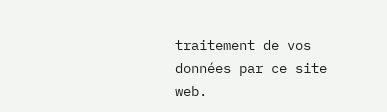traitement de vos données par ce site web.